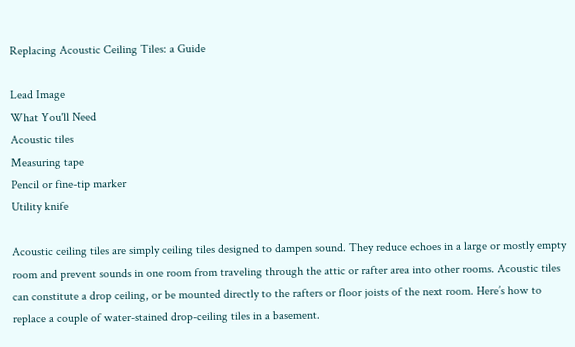Replacing Acoustic Ceiling Tiles: a Guide

Lead Image
What You'll Need
Acoustic tiles
Measuring tape
Pencil or fine-tip marker
Utility knife

Acoustic ceiling tiles are simply ceiling tiles designed to dampen sound. They reduce echoes in a large or mostly empty room and prevent sounds in one room from traveling through the attic or rafter area into other rooms. Acoustic tiles can constitute a drop ceiling, or be mounted directly to the rafters or floor joists of the next room. Here’s how to replace a couple of water-stained drop-ceiling tiles in a basement.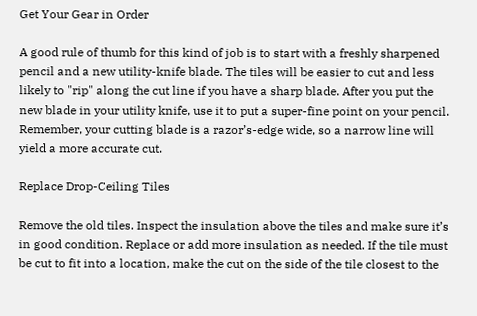Get Your Gear in Order

A good rule of thumb for this kind of job is to start with a freshly sharpened pencil and a new utility-knife blade. The tiles will be easier to cut and less likely to "rip" along the cut line if you have a sharp blade. After you put the new blade in your utility knife, use it to put a super-fine point on your pencil. Remember, your cutting blade is a razor’s-edge wide, so a narrow line will yield a more accurate cut.

Replace Drop-Ceiling Tiles

Remove the old tiles. Inspect the insulation above the tiles and make sure it’s in good condition. Replace or add more insulation as needed. If the tile must be cut to fit into a location, make the cut on the side of the tile closest to the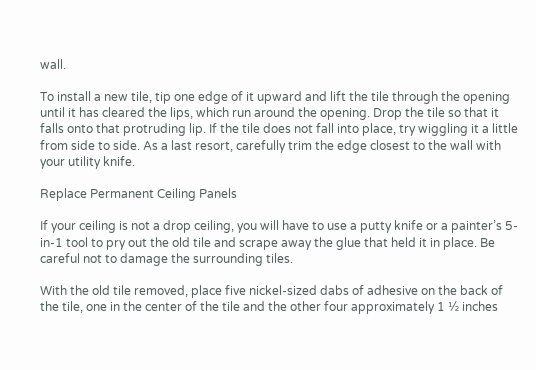wall.

To install a new tile, tip one edge of it upward and lift the tile through the opening until it has cleared the lips, which run around the opening. Drop the tile so that it falls onto that protruding lip. If the tile does not fall into place, try wiggling it a little from side to side. As a last resort, carefully trim the edge closest to the wall with your utility knife.

Replace Permanent Ceiling Panels

If your ceiling is not a drop ceiling, you will have to use a putty knife or a painter’s 5-in-1 tool to pry out the old tile and scrape away the glue that held it in place. Be careful not to damage the surrounding tiles.

With the old tile removed, place five nickel-sized dabs of adhesive on the back of the tile, one in the center of the tile and the other four approximately 1 ½ inches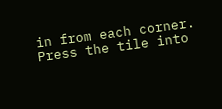in from each corner. Press the tile into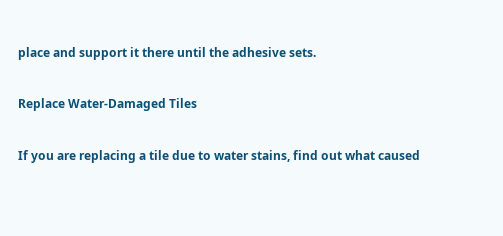place and support it there until the adhesive sets.

Replace Water-Damaged Tiles

If you are replacing a tile due to water stains, find out what caused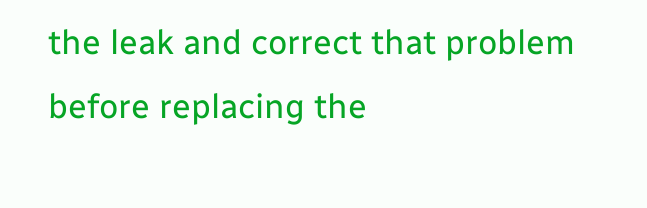the leak and correct that problem before replacing the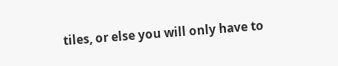tiles, or else you will only have to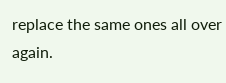replace the same ones all over again.